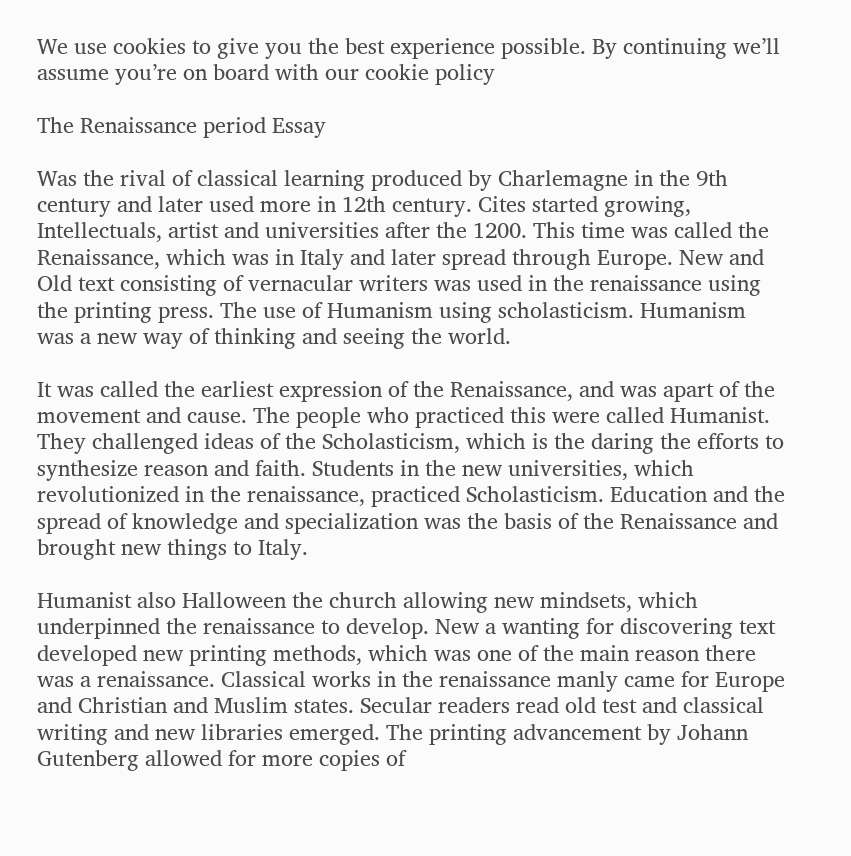We use cookies to give you the best experience possible. By continuing we’ll assume you’re on board with our cookie policy

The Renaissance period Essay

Was the rival of classical learning produced by Charlemagne in the 9th century and later used more in 12th century. Cites started growing, Intellectuals, artist and universities after the 1200. This time was called the Renaissance, which was in Italy and later spread through Europe. New and Old text consisting of vernacular writers was used in the renaissance using the printing press. The use of Humanism using scholasticism. Humanism was a new way of thinking and seeing the world.

It was called the earliest expression of the Renaissance, and was apart of the movement and cause. The people who practiced this were called Humanist. They challenged ideas of the Scholasticism, which is the daring the efforts to synthesize reason and faith. Students in the new universities, which revolutionized in the renaissance, practiced Scholasticism. Education and the spread of knowledge and specialization was the basis of the Renaissance and brought new things to Italy.

Humanist also Halloween the church allowing new mindsets, which underpinned the renaissance to develop. New a wanting for discovering text developed new printing methods, which was one of the main reason there was a renaissance. Classical works in the renaissance manly came for Europe and Christian and Muslim states. Secular readers read old test and classical writing and new libraries emerged. The printing advancement by Johann Gutenberg allowed for more copies of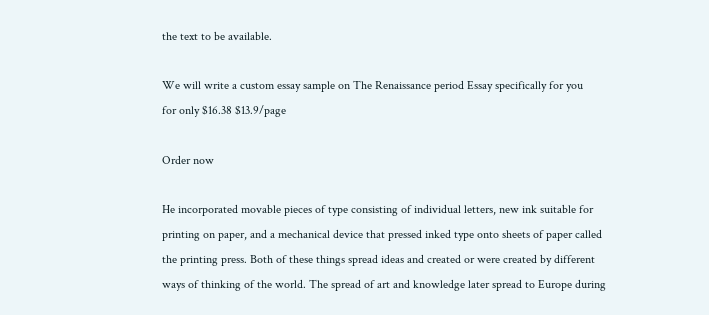the text to be available.

We will write a custom essay sample on The Renaissance period Essay specifically for you
for only $16.38 $13.9/page

Order now

He incorporated movable pieces of type consisting of individual letters, new ink suitable for printing on paper, and a mechanical device that pressed inked type onto sheets of paper called the printing press. Both of these things spread ideas and created or were created by different ways of thinking of the world. The spread of art and knowledge later spread to Europe during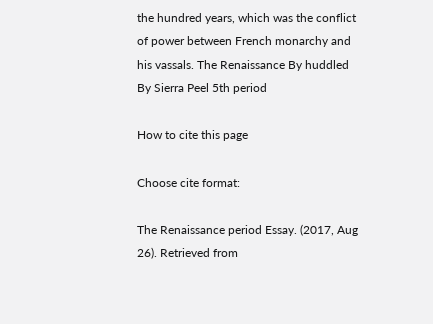the hundred years, which was the conflict of power between French monarchy and his vassals. The Renaissance By huddled By Sierra Peel 5th period

How to cite this page

Choose cite format:

The Renaissance period Essay. (2017, Aug 26). Retrieved from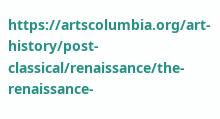https://artscolumbia.org/art-history/post-classical/renaissance/the-renaissance-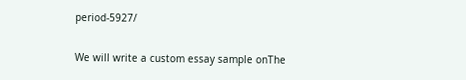period-5927/

We will write a custom essay sample onThe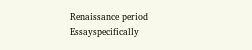Renaissance period Essayspecifically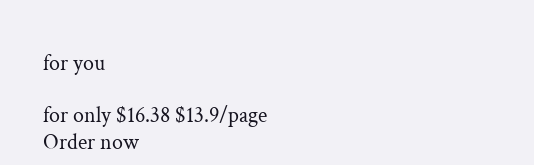for you

for only $16.38 $13.9/page
Order now